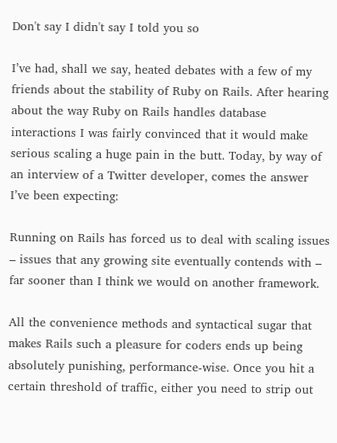Don't say I didn't say I told you so

I’ve had, shall we say, heated debates with a few of my friends about the stability of Ruby on Rails. After hearing about the way Ruby on Rails handles database interactions I was fairly convinced that it would make serious scaling a huge pain in the butt. Today, by way of an interview of a Twitter developer, comes the answer I’ve been expecting:

Running on Rails has forced us to deal with scaling issues – issues that any growing site eventually contends with – far sooner than I think we would on another framework.

All the convenience methods and syntactical sugar that makes Rails such a pleasure for coders ends up being absolutely punishing, performance-wise. Once you hit a certain threshold of traffic, either you need to strip out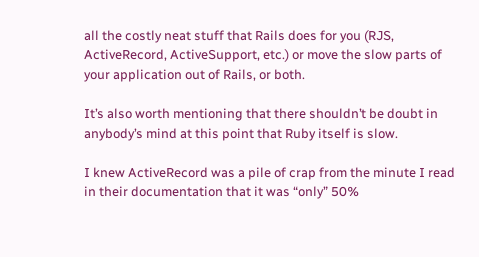all the costly neat stuff that Rails does for you (RJS, ActiveRecord, ActiveSupport, etc.) or move the slow parts of your application out of Rails, or both.

It’s also worth mentioning that there shouldn’t be doubt in anybody’s mind at this point that Ruby itself is slow.

I knew ActiveRecord was a pile of crap from the minute I read in their documentation that it was “only” 50%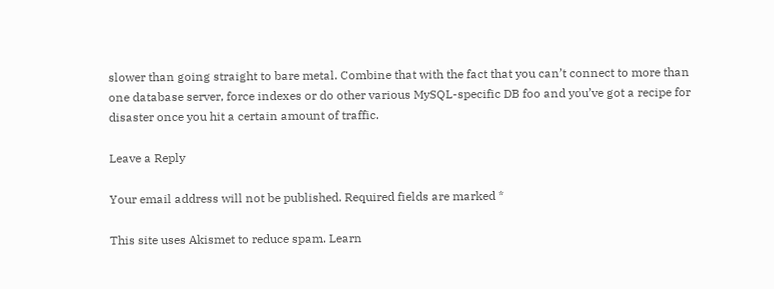slower than going straight to bare metal. Combine that with the fact that you can’t connect to more than one database server, force indexes or do other various MySQL-specific DB foo and you’ve got a recipe for disaster once you hit a certain amount of traffic.

Leave a Reply

Your email address will not be published. Required fields are marked *

This site uses Akismet to reduce spam. Learn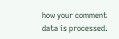how your comment data is processed.